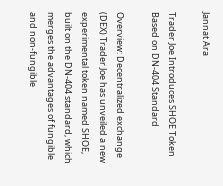Jannat Ara

Trader Joe Introduces SHOE Token Based on DN-404 Standard

Overview: Decentralized exchange (DEX) Trader Joe has unveiled a new experimental token named SHOE, built on the DN-404 standard, which merges the advantages of fungible and non-fungible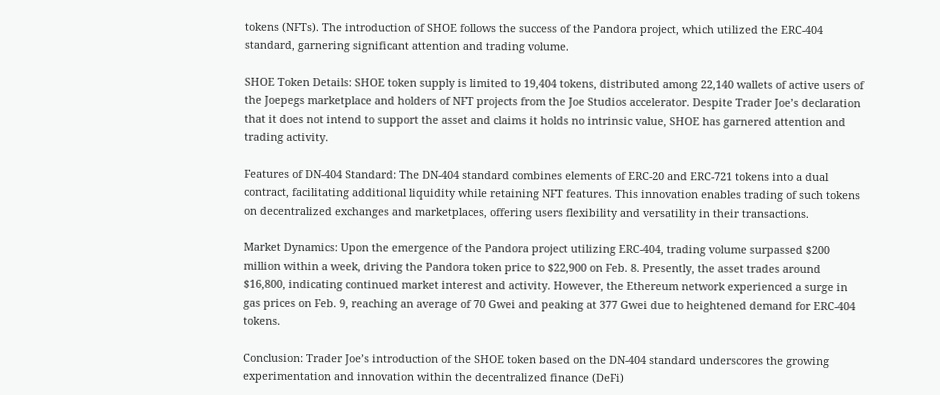tokens (NFTs). The introduction of SHOE follows the success of the Pandora project, which utilized the ERC-404 standard, garnering significant attention and trading volume.

SHOE Token Details: SHOE token supply is limited to 19,404 tokens, distributed among 22,140 wallets of active users of the Joepegs marketplace and holders of NFT projects from the Joe Studios accelerator. Despite Trader Joe’s declaration that it does not intend to support the asset and claims it holds no intrinsic value, SHOE has garnered attention and trading activity.

Features of DN-404 Standard: The DN-404 standard combines elements of ERC-20 and ERC-721 tokens into a dual contract, facilitating additional liquidity while retaining NFT features. This innovation enables trading of such tokens on decentralized exchanges and marketplaces, offering users flexibility and versatility in their transactions.

Market Dynamics: Upon the emergence of the Pandora project utilizing ERC-404, trading volume surpassed $200 million within a week, driving the Pandora token price to $22,900 on Feb. 8. Presently, the asset trades around $16,800, indicating continued market interest and activity. However, the Ethereum network experienced a surge in gas prices on Feb. 9, reaching an average of 70 Gwei and peaking at 377 Gwei due to heightened demand for ERC-404 tokens.

Conclusion: Trader Joe’s introduction of the SHOE token based on the DN-404 standard underscores the growing experimentation and innovation within the decentralized finance (DeFi)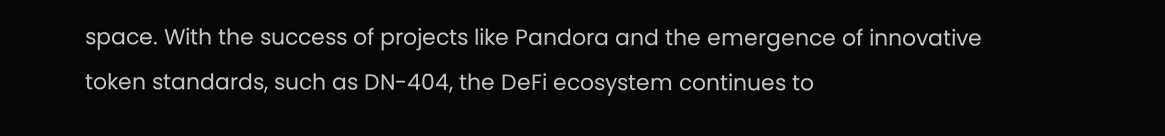space. With the success of projects like Pandora and the emergence of innovative token standards, such as DN-404, the DeFi ecosystem continues to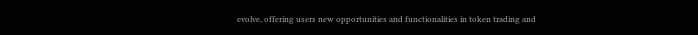evolve, offering users new opportunities and functionalities in token trading and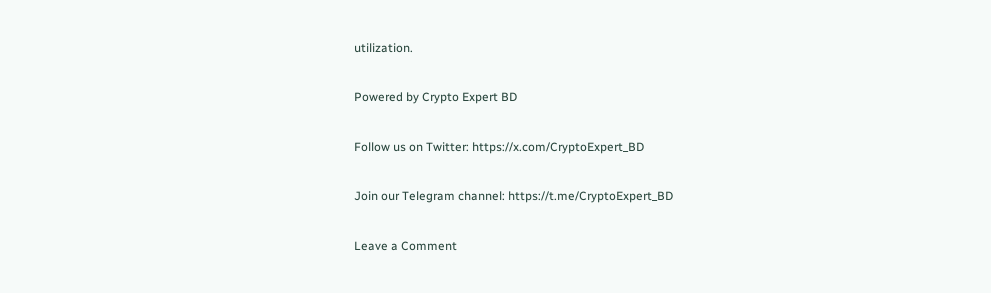utilization.

Powered by Crypto Expert BD

Follow us on Twitter: https://x.com/CryptoExpert_BD

Join our Telegram channel: https://t.me/CryptoExpert_BD

Leave a Comment